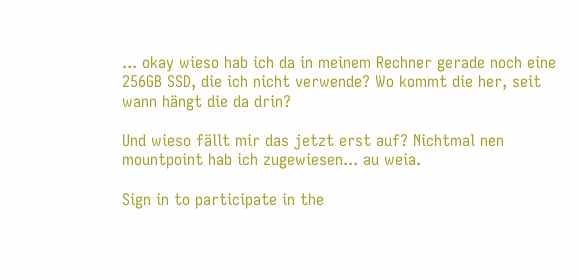... okay wieso hab ich da in meinem Rechner gerade noch eine 256GB SSD, die ich nicht verwende? Wo kommt die her, seit wann hängt die da drin?

Und wieso fällt mir das jetzt erst auf? Nichtmal nen mountpoint hab ich zugewiesen... au weia.

Sign in to participate in the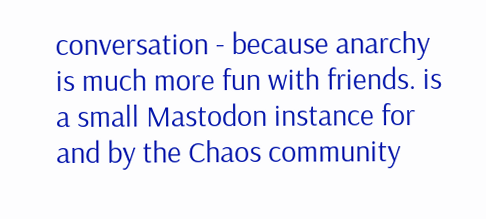conversation - because anarchy is much more fun with friends. is a small Mastodon instance for and by the Chaos community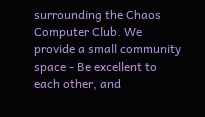surrounding the Chaos Computer Club. We provide a small community space - Be excellent to each other, and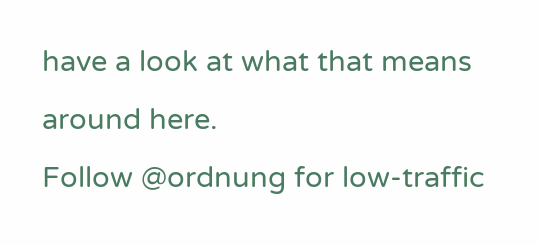have a look at what that means around here.
Follow @ordnung for low-traffic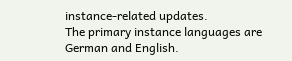instance-related updates.
The primary instance languages are German and English.